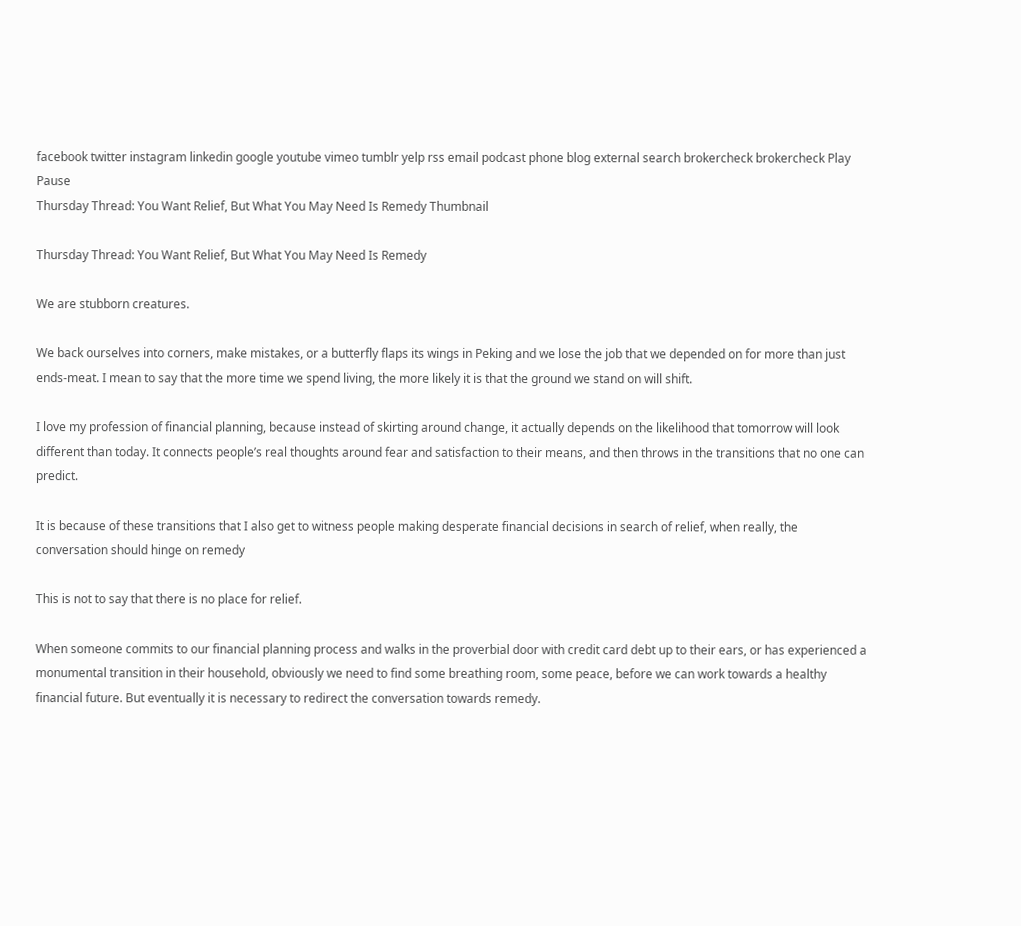facebook twitter instagram linkedin google youtube vimeo tumblr yelp rss email podcast phone blog external search brokercheck brokercheck Play Pause
Thursday Thread: You Want Relief, But What You May Need Is Remedy Thumbnail

Thursday Thread: You Want Relief, But What You May Need Is Remedy

We are stubborn creatures.

We back ourselves into corners, make mistakes, or a butterfly flaps its wings in Peking and we lose the job that we depended on for more than just ends-meat. I mean to say that the more time we spend living, the more likely it is that the ground we stand on will shift.

I love my profession of financial planning, because instead of skirting around change, it actually depends on the likelihood that tomorrow will look different than today. It connects people’s real thoughts around fear and satisfaction to their means, and then throws in the transitions that no one can predict.

It is because of these transitions that I also get to witness people making desperate financial decisions in search of relief, when really, the conversation should hinge on remedy

This is not to say that there is no place for relief.

When someone commits to our financial planning process and walks in the proverbial door with credit card debt up to their ears, or has experienced a monumental transition in their household, obviously we need to find some breathing room, some peace, before we can work towards a healthy financial future. But eventually it is necessary to redirect the conversation towards remedy.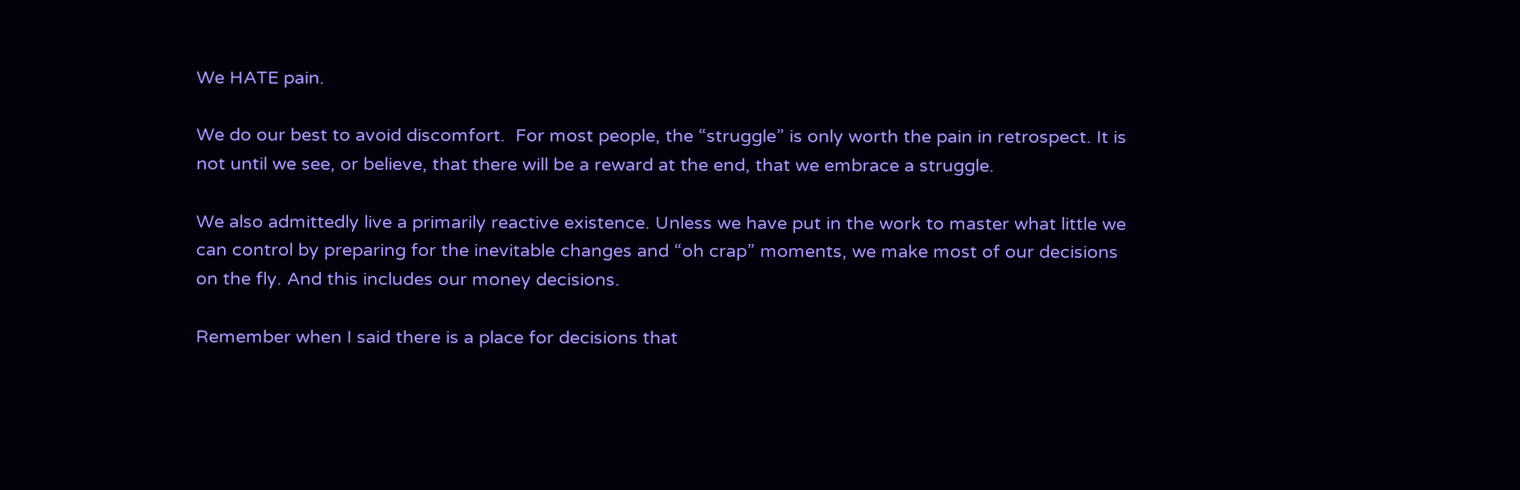We HATE pain.

We do our best to avoid discomfort.  For most people, the “struggle” is only worth the pain in retrospect. It is not until we see, or believe, that there will be a reward at the end, that we embrace a struggle.

We also admittedly live a primarily reactive existence. Unless we have put in the work to master what little we can control by preparing for the inevitable changes and “oh crap” moments, we make most of our decisions on the fly. And this includes our money decisions.

Remember when I said there is a place for decisions that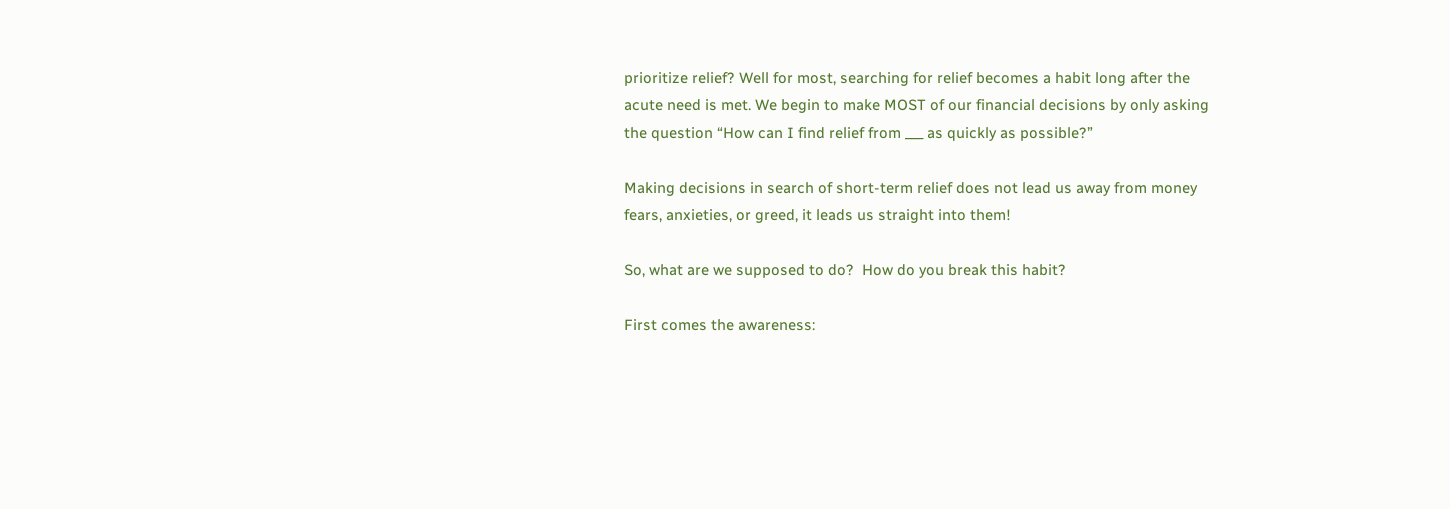prioritize relief? Well for most, searching for relief becomes a habit long after the acute need is met. We begin to make MOST of our financial decisions by only asking the question “How can I find relief from ___ as quickly as possible?”

Making decisions in search of short-term relief does not lead us away from money fears, anxieties, or greed, it leads us straight into them!

So, what are we supposed to do?  How do you break this habit?

First comes the awareness: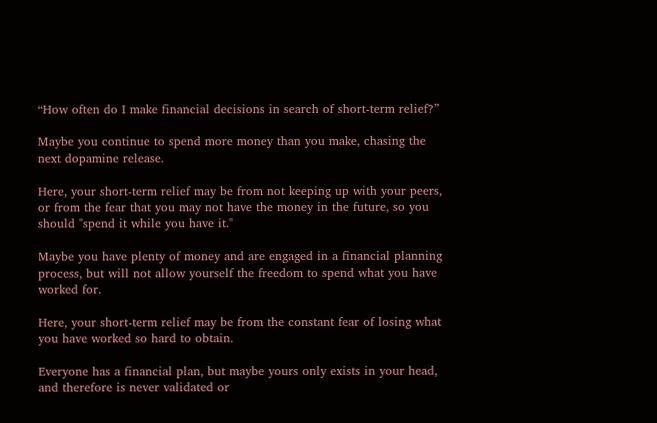“How often do I make financial decisions in search of short-term relief?”

Maybe you continue to spend more money than you make, chasing the next dopamine release.

Here, your short-term relief may be from not keeping up with your peers, or from the fear that you may not have the money in the future, so you should "spend it while you have it."

Maybe you have plenty of money and are engaged in a financial planning process, but will not allow yourself the freedom to spend what you have worked for.

Here, your short-term relief may be from the constant fear of losing what you have worked so hard to obtain.

Everyone has a financial plan, but maybe yours only exists in your head, and therefore is never validated or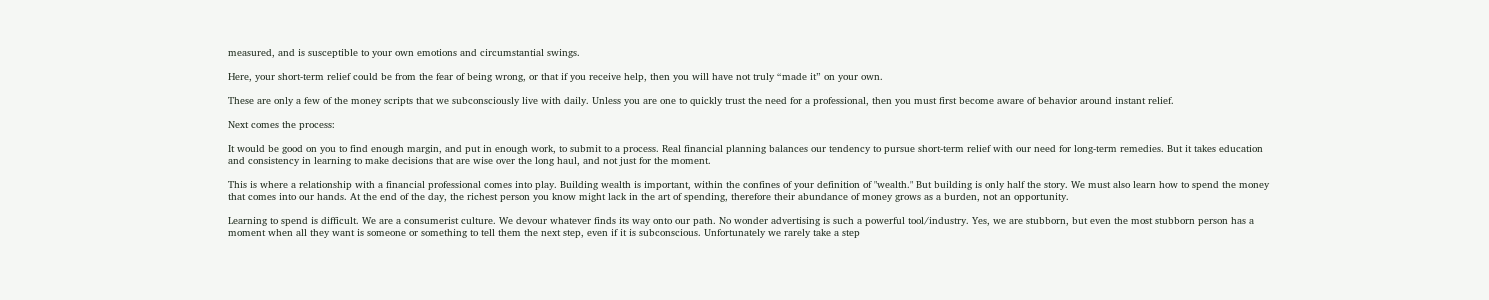measured, and is susceptible to your own emotions and circumstantial swings.

Here, your short-term relief could be from the fear of being wrong, or that if you receive help, then you will have not truly “made it” on your own.

These are only a few of the money scripts that we subconsciously live with daily. Unless you are one to quickly trust the need for a professional, then you must first become aware of behavior around instant relief.

Next comes the process:

It would be good on you to find enough margin, and put in enough work, to submit to a process. Real financial planning balances our tendency to pursue short-term relief with our need for long-term remedies. But it takes education and consistency in learning to make decisions that are wise over the long haul, and not just for the moment.

This is where a relationship with a financial professional comes into play. Building wealth is important, within the confines of your definition of "wealth." But building is only half the story. We must also learn how to spend the money that comes into our hands. At the end of the day, the richest person you know might lack in the art of spending, therefore their abundance of money grows as a burden, not an opportunity.

Learning to spend is difficult. We are a consumerist culture. We devour whatever finds its way onto our path. No wonder advertising is such a powerful tool/industry. Yes, we are stubborn, but even the most stubborn person has a moment when all they want is someone or something to tell them the next step, even if it is subconscious. Unfortunately we rarely take a step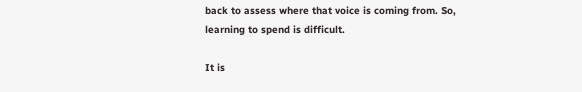back to assess where that voice is coming from. So, learning to spend is difficult.

It is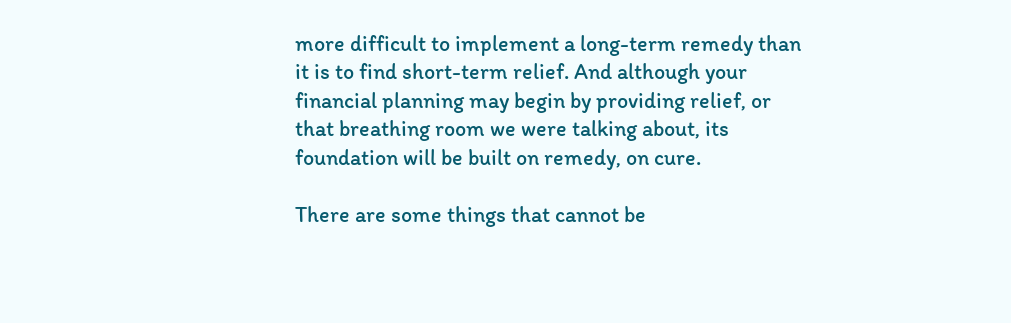more difficult to implement a long-term remedy than it is to find short-term relief. And although your financial planning may begin by providing relief, or that breathing room we were talking about, its foundation will be built on remedy, on cure.

There are some things that cannot be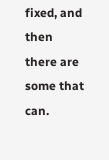fixed, and then there are some that can.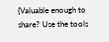{Valuable enough to share? Use the tools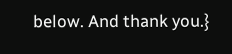below. And thank you.}